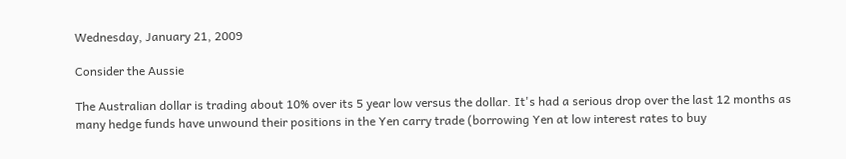Wednesday, January 21, 2009

Consider the Aussie

The Australian dollar is trading about 10% over its 5 year low versus the dollar. It's had a serious drop over the last 12 months as many hedge funds have unwound their positions in the Yen carry trade (borrowing Yen at low interest rates to buy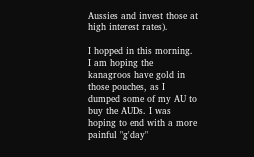Aussies and invest those at high interest rates).

I hopped in this morning. I am hoping the kanagroos have gold in those pouches, as I dumped some of my AU to buy the AUDs. I was hoping to end with a more painful "g'day"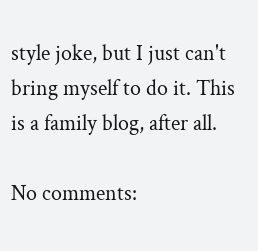style joke, but I just can't bring myself to do it. This is a family blog, after all.

No comments: